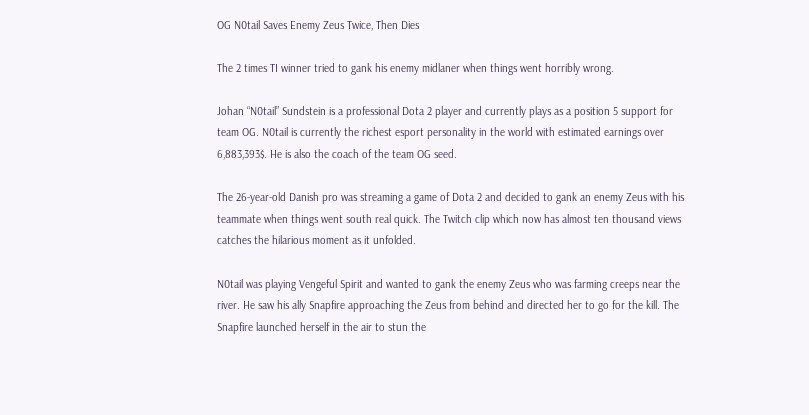OG N0tail Saves Enemy Zeus Twice, Then Dies

The 2 times TI winner tried to gank his enemy midlaner when things went horribly wrong.

Johan “N0tail” Sundstein is a professional Dota 2 player and currently plays as a position 5 support for team OG. N0tail is currently the richest esport personality in the world with estimated earnings over 6,883,393$. He is also the coach of the team OG seed.

The 26-year-old Danish pro was streaming a game of Dota 2 and decided to gank an enemy Zeus with his teammate when things went south real quick. The Twitch clip which now has almost ten thousand views catches the hilarious moment as it unfolded.

N0tail was playing Vengeful Spirit and wanted to gank the enemy Zeus who was farming creeps near the river. He saw his ally Snapfire approaching the Zeus from behind and directed her to go for the kill. The Snapfire launched herself in the air to stun the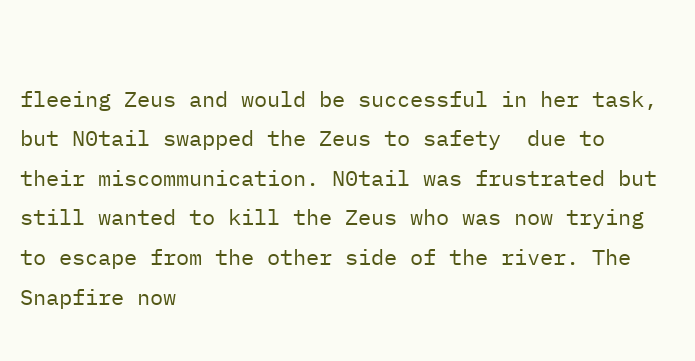fleeing Zeus and would be successful in her task, but N0tail swapped the Zeus to safety  due to their miscommunication. N0tail was frustrated but still wanted to kill the Zeus who was now trying to escape from the other side of the river. The Snapfire now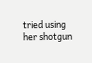tried using her shotgun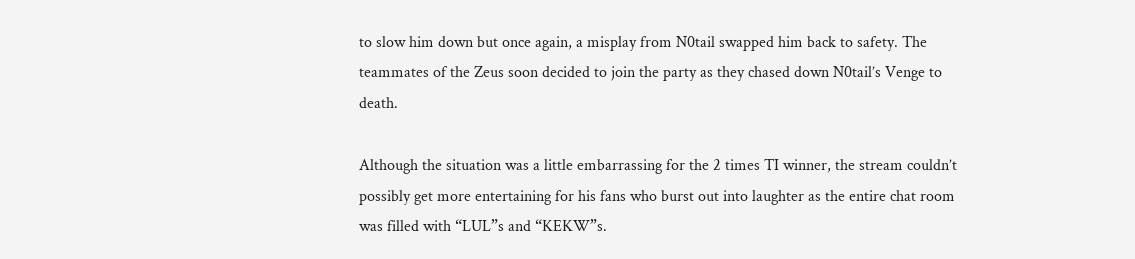to slow him down but once again, a misplay from N0tail swapped him back to safety. The teammates of the Zeus soon decided to join the party as they chased down N0tail’s Venge to death.

Although the situation was a little embarrassing for the 2 times TI winner, the stream couldn’t possibly get more entertaining for his fans who burst out into laughter as the entire chat room was filled with “LUL”s and “KEKW”s.